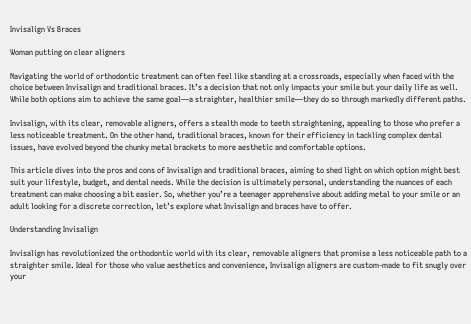Invisalign Vs Braces

Woman putting on clear aligners

Navigating the world of orthodontic treatment can often feel like standing at a crossroads, especially when faced with the choice between Invisalign and traditional braces. It’s a decision that not only impacts your smile but your daily life as well. While both options aim to achieve the same goal—a straighter, healthier smile—they do so through markedly different paths.

Invisalign, with its clear, removable aligners, offers a stealth mode to teeth straightening, appealing to those who prefer a less noticeable treatment. On the other hand, traditional braces, known for their efficiency in tackling complex dental issues, have evolved beyond the chunky metal brackets to more aesthetic and comfortable options.

This article dives into the pros and cons of Invisalign and traditional braces, aiming to shed light on which option might best suit your lifestyle, budget, and dental needs. While the decision is ultimately personal, understanding the nuances of each treatment can make choosing a bit easier. So, whether you’re a teenager apprehensive about adding metal to your smile or an adult looking for a discrete correction, let’s explore what Invisalign and braces have to offer.

Understanding Invisalign

Invisalign has revolutionized the orthodontic world with its clear, removable aligners that promise a less noticeable path to a straighter smile. Ideal for those who value aesthetics and convenience, Invisalign aligners are custom-made to fit snugly over your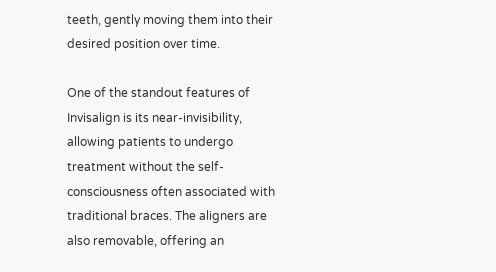teeth, gently moving them into their desired position over time.

One of the standout features of Invisalign is its near-invisibility, allowing patients to undergo treatment without the self-consciousness often associated with traditional braces. The aligners are also removable, offering an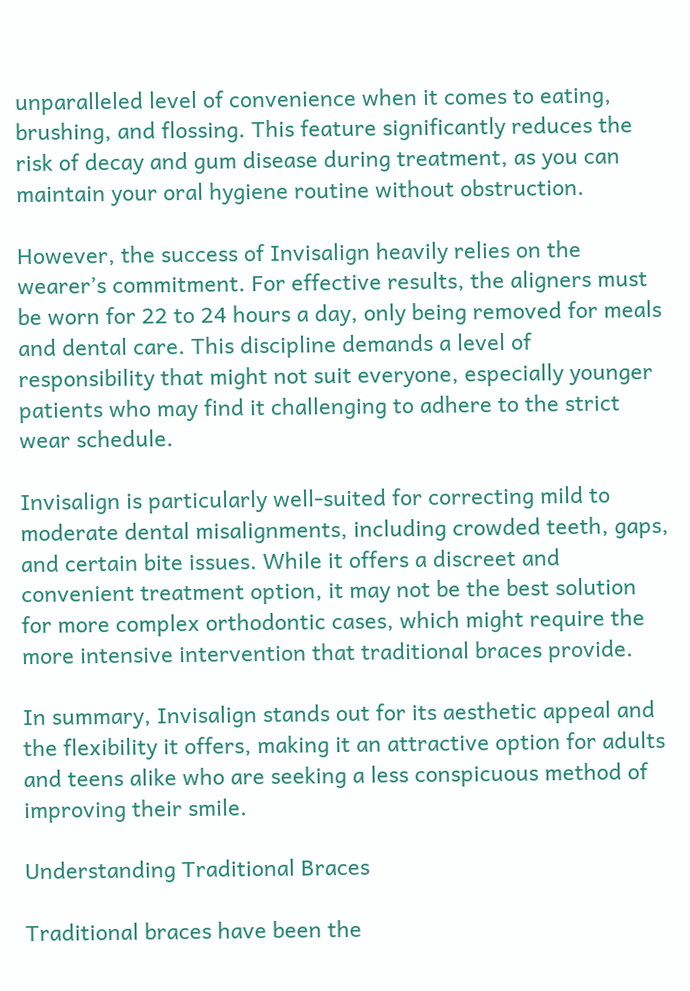unparalleled level of convenience when it comes to eating, brushing, and flossing. This feature significantly reduces the risk of decay and gum disease during treatment, as you can maintain your oral hygiene routine without obstruction.

However, the success of Invisalign heavily relies on the wearer’s commitment. For effective results, the aligners must be worn for 22 to 24 hours a day, only being removed for meals and dental care. This discipline demands a level of responsibility that might not suit everyone, especially younger patients who may find it challenging to adhere to the strict wear schedule.

Invisalign is particularly well-suited for correcting mild to moderate dental misalignments, including crowded teeth, gaps, and certain bite issues. While it offers a discreet and convenient treatment option, it may not be the best solution for more complex orthodontic cases, which might require the more intensive intervention that traditional braces provide.

In summary, Invisalign stands out for its aesthetic appeal and the flexibility it offers, making it an attractive option for adults and teens alike who are seeking a less conspicuous method of improving their smile.

Understanding Traditional Braces

Traditional braces have been the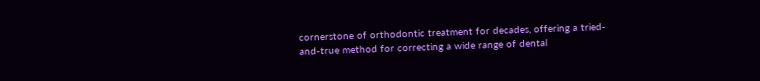cornerstone of orthodontic treatment for decades, offering a tried-and-true method for correcting a wide range of dental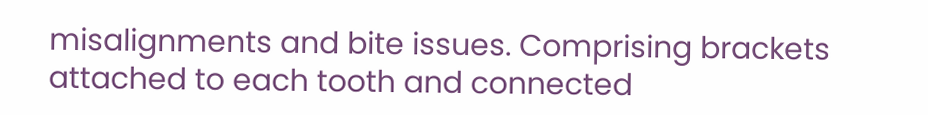misalignments and bite issues. Comprising brackets attached to each tooth and connected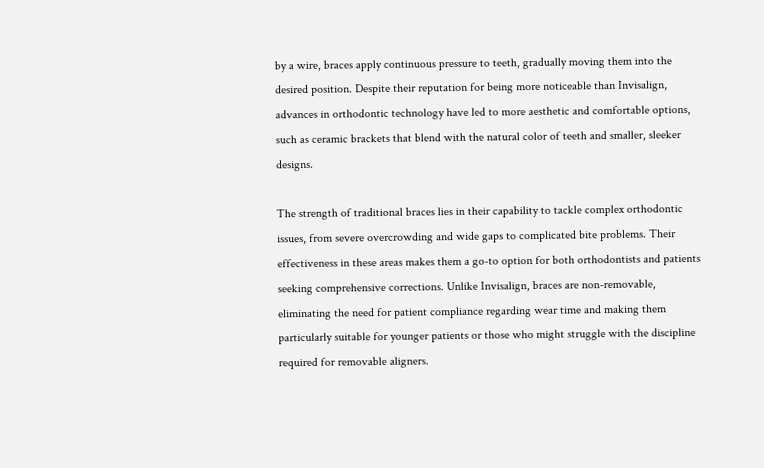by a wire, braces apply continuous pressure to teeth, gradually moving them into the desired position. Despite their reputation for being more noticeable than Invisalign, advances in orthodontic technology have led to more aesthetic and comfortable options, such as ceramic brackets that blend with the natural color of teeth and smaller, sleeker designs.

The strength of traditional braces lies in their capability to tackle complex orthodontic issues, from severe overcrowding and wide gaps to complicated bite problems. Their effectiveness in these areas makes them a go-to option for both orthodontists and patients seeking comprehensive corrections. Unlike Invisalign, braces are non-removable, eliminating the need for patient compliance regarding wear time and making them particularly suitable for younger patients or those who might struggle with the discipline required for removable aligners.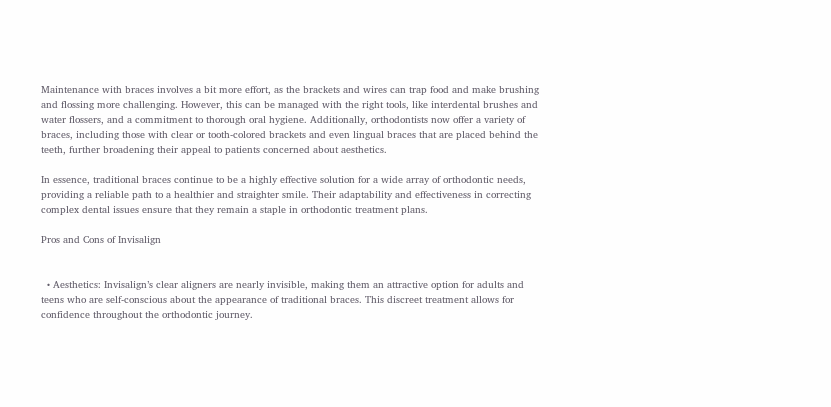Maintenance with braces involves a bit more effort, as the brackets and wires can trap food and make brushing and flossing more challenging. However, this can be managed with the right tools, like interdental brushes and water flossers, and a commitment to thorough oral hygiene. Additionally, orthodontists now offer a variety of braces, including those with clear or tooth-colored brackets and even lingual braces that are placed behind the teeth, further broadening their appeal to patients concerned about aesthetics.

In essence, traditional braces continue to be a highly effective solution for a wide array of orthodontic needs, providing a reliable path to a healthier and straighter smile. Their adaptability and effectiveness in correcting complex dental issues ensure that they remain a staple in orthodontic treatment plans.

Pros and Cons of Invisalign


  • Aesthetics: Invisalign’s clear aligners are nearly invisible, making them an attractive option for adults and teens who are self-conscious about the appearance of traditional braces. This discreet treatment allows for confidence throughout the orthodontic journey.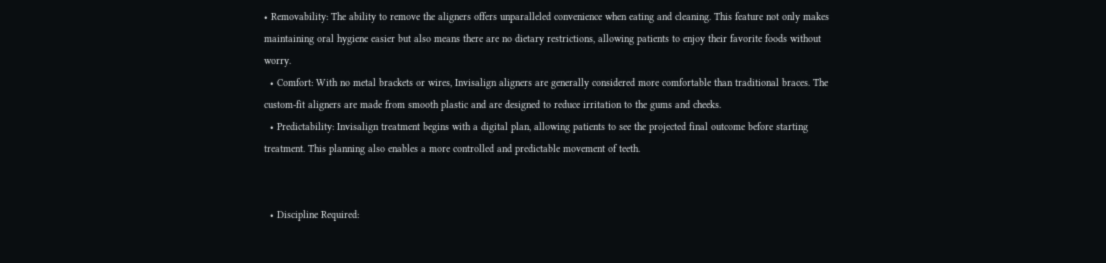• Removability: The ability to remove the aligners offers unparalleled convenience when eating and cleaning. This feature not only makes maintaining oral hygiene easier but also means there are no dietary restrictions, allowing patients to enjoy their favorite foods without worry.
  • Comfort: With no metal brackets or wires, Invisalign aligners are generally considered more comfortable than traditional braces. The custom-fit aligners are made from smooth plastic and are designed to reduce irritation to the gums and cheeks.
  • Predictability: Invisalign treatment begins with a digital plan, allowing patients to see the projected final outcome before starting treatment. This planning also enables a more controlled and predictable movement of teeth.


  • Discipline Required: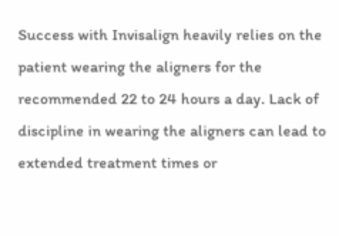Success with Invisalign heavily relies on the patient wearing the aligners for the recommended 22 to 24 hours a day. Lack of discipline in wearing the aligners can lead to extended treatment times or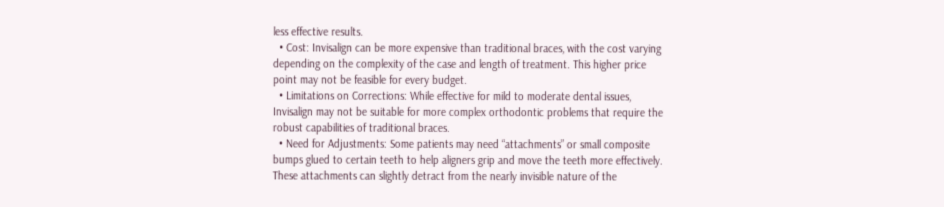less effective results.
  • Cost: Invisalign can be more expensive than traditional braces, with the cost varying depending on the complexity of the case and length of treatment. This higher price point may not be feasible for every budget.
  • Limitations on Corrections: While effective for mild to moderate dental issues, Invisalign may not be suitable for more complex orthodontic problems that require the robust capabilities of traditional braces.
  • Need for Adjustments: Some patients may need “attachments” or small composite bumps glued to certain teeth to help aligners grip and move the teeth more effectively. These attachments can slightly detract from the nearly invisible nature of the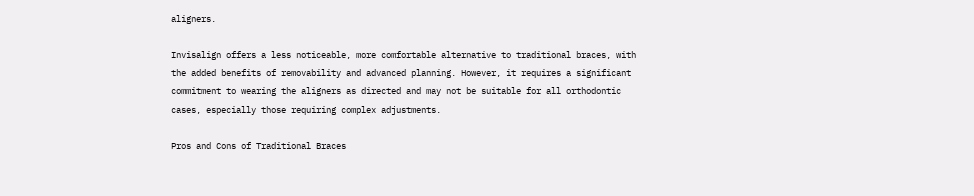aligners.

Invisalign offers a less noticeable, more comfortable alternative to traditional braces, with the added benefits of removability and advanced planning. However, it requires a significant commitment to wearing the aligners as directed and may not be suitable for all orthodontic cases, especially those requiring complex adjustments.

Pros and Cons of Traditional Braces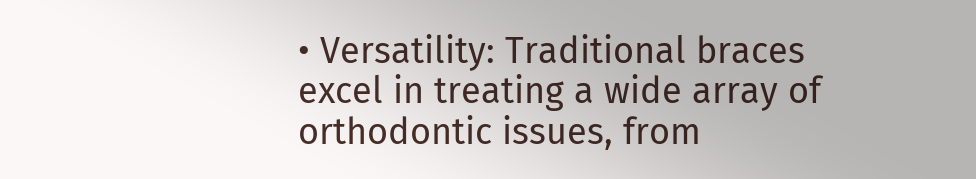• Versatility: Traditional braces excel in treating a wide array of orthodontic issues, from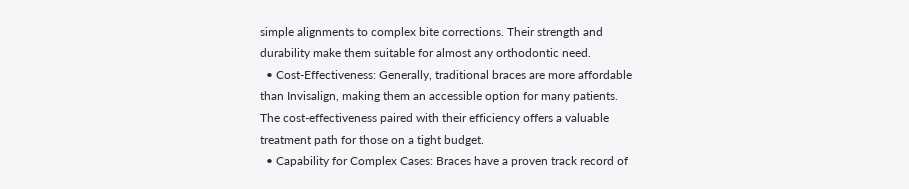simple alignments to complex bite corrections. Their strength and durability make them suitable for almost any orthodontic need.
  • Cost-Effectiveness: Generally, traditional braces are more affordable than Invisalign, making them an accessible option for many patients. The cost-effectiveness paired with their efficiency offers a valuable treatment path for those on a tight budget.
  • Capability for Complex Cases: Braces have a proven track record of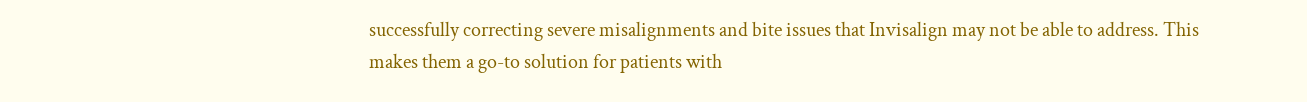successfully correcting severe misalignments and bite issues that Invisalign may not be able to address. This makes them a go-to solution for patients with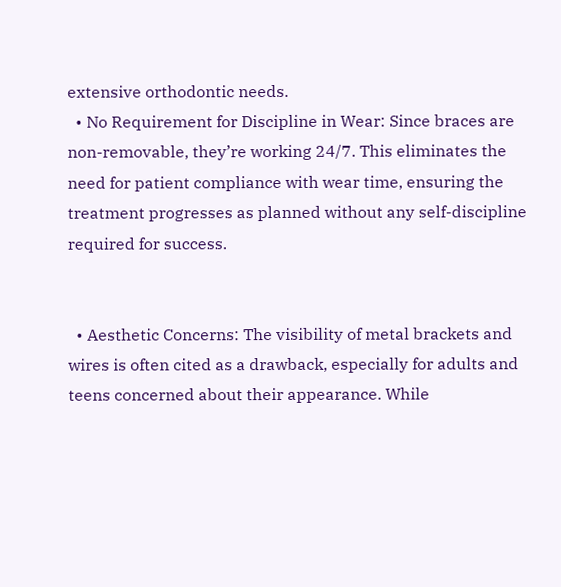extensive orthodontic needs.
  • No Requirement for Discipline in Wear: Since braces are non-removable, they’re working 24/7. This eliminates the need for patient compliance with wear time, ensuring the treatment progresses as planned without any self-discipline required for success.


  • Aesthetic Concerns: The visibility of metal brackets and wires is often cited as a drawback, especially for adults and teens concerned about their appearance. While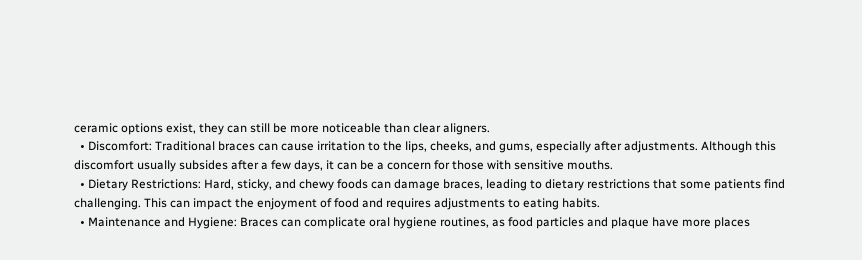ceramic options exist, they can still be more noticeable than clear aligners.
  • Discomfort: Traditional braces can cause irritation to the lips, cheeks, and gums, especially after adjustments. Although this discomfort usually subsides after a few days, it can be a concern for those with sensitive mouths.
  • Dietary Restrictions: Hard, sticky, and chewy foods can damage braces, leading to dietary restrictions that some patients find challenging. This can impact the enjoyment of food and requires adjustments to eating habits.
  • Maintenance and Hygiene: Braces can complicate oral hygiene routines, as food particles and plaque have more places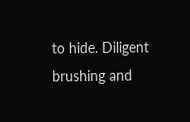to hide. Diligent brushing and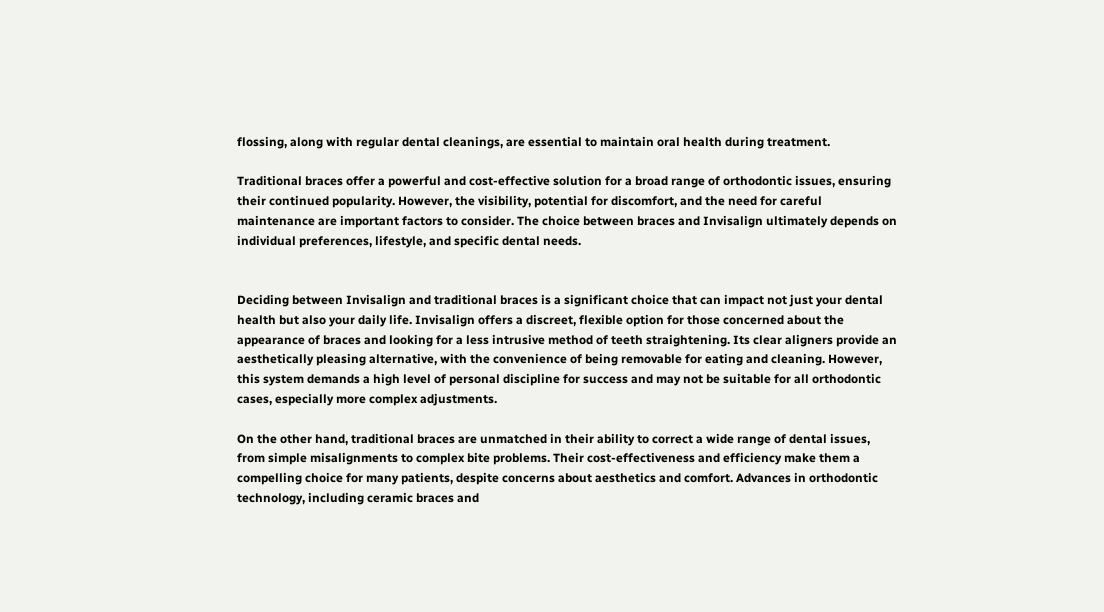flossing, along with regular dental cleanings, are essential to maintain oral health during treatment.

Traditional braces offer a powerful and cost-effective solution for a broad range of orthodontic issues, ensuring their continued popularity. However, the visibility, potential for discomfort, and the need for careful maintenance are important factors to consider. The choice between braces and Invisalign ultimately depends on individual preferences, lifestyle, and specific dental needs.


Deciding between Invisalign and traditional braces is a significant choice that can impact not just your dental health but also your daily life. Invisalign offers a discreet, flexible option for those concerned about the appearance of braces and looking for a less intrusive method of teeth straightening. Its clear aligners provide an aesthetically pleasing alternative, with the convenience of being removable for eating and cleaning. However, this system demands a high level of personal discipline for success and may not be suitable for all orthodontic cases, especially more complex adjustments.

On the other hand, traditional braces are unmatched in their ability to correct a wide range of dental issues, from simple misalignments to complex bite problems. Their cost-effectiveness and efficiency make them a compelling choice for many patients, despite concerns about aesthetics and comfort. Advances in orthodontic technology, including ceramic braces and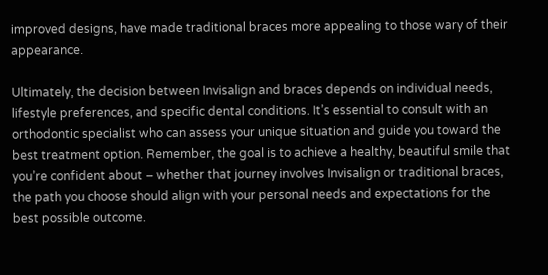improved designs, have made traditional braces more appealing to those wary of their appearance.

Ultimately, the decision between Invisalign and braces depends on individual needs, lifestyle preferences, and specific dental conditions. It’s essential to consult with an orthodontic specialist who can assess your unique situation and guide you toward the best treatment option. Remember, the goal is to achieve a healthy, beautiful smile that you’re confident about – whether that journey involves Invisalign or traditional braces, the path you choose should align with your personal needs and expectations for the best possible outcome.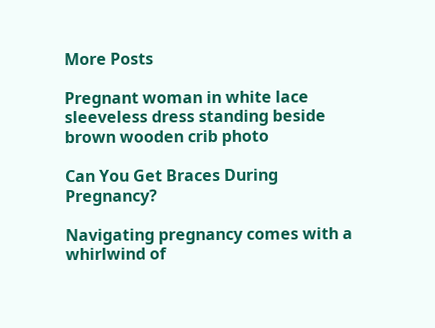More Posts

Pregnant woman in white lace sleeveless dress standing beside brown wooden crib photo

Can You Get Braces During Pregnancy?

Navigating pregnancy comes with a whirlwind of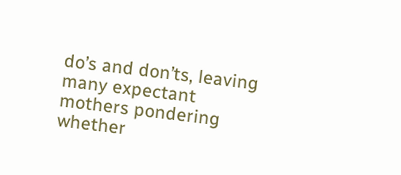do’s and don’ts, leaving many expectant mothers pondering whether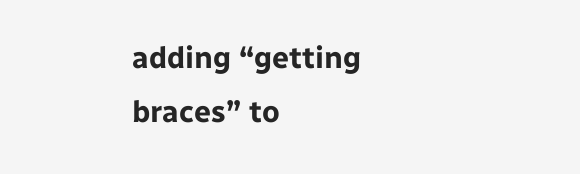adding “getting braces” to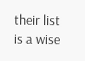their list is a wise